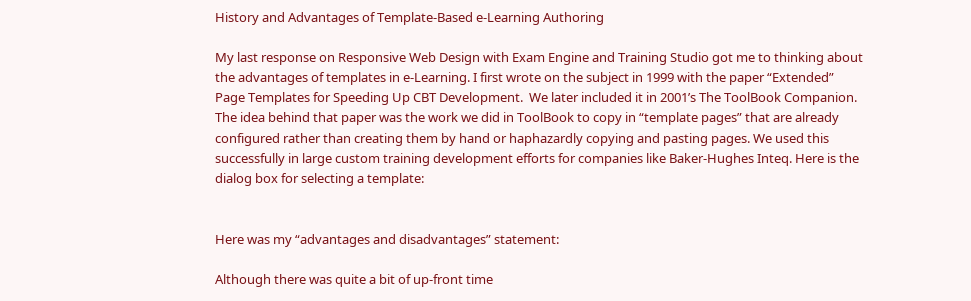History and Advantages of Template-Based e-Learning Authoring

My last response on Responsive Web Design with Exam Engine and Training Studio got me to thinking about the advantages of templates in e-Learning. I first wrote on the subject in 1999 with the paper “Extended” Page Templates for Speeding Up CBT Development.  We later included it in 2001’s The ToolBook Companion. The idea behind that paper was the work we did in ToolBook to copy in “template pages” that are already configured rather than creating them by hand or haphazardly copying and pasting pages. We used this successfully in large custom training development efforts for companies like Baker-Hughes Inteq. Here is the dialog box for selecting a template:


Here was my “advantages and disadvantages” statement:

Although there was quite a bit of up-front time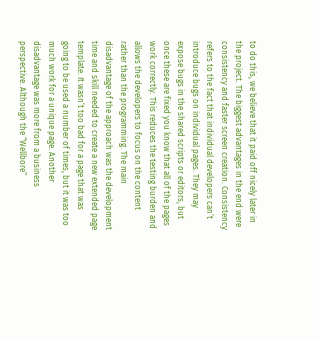to do this, we believe that it paid off nicely later in the project. The biggest advantages in the end were consistency and faster screen creation. Consistency refers to the fact that individual developers can’t introduce bugs on individual pages. They may expose bugs in the shared scripts or editors, but once these are fixed you know that all of the pages work correctly. This reduces the testing burden and allows the developers to focus on the content rather than the programming. The main disadvantage of the approach was the development time and skill needed to create a new extended page template. It wasn’t too bad for a page that was going to be used a number of times, but it was too much work for a unique page. Another disadvantage was more from a business perspective. Although the “Wellbore”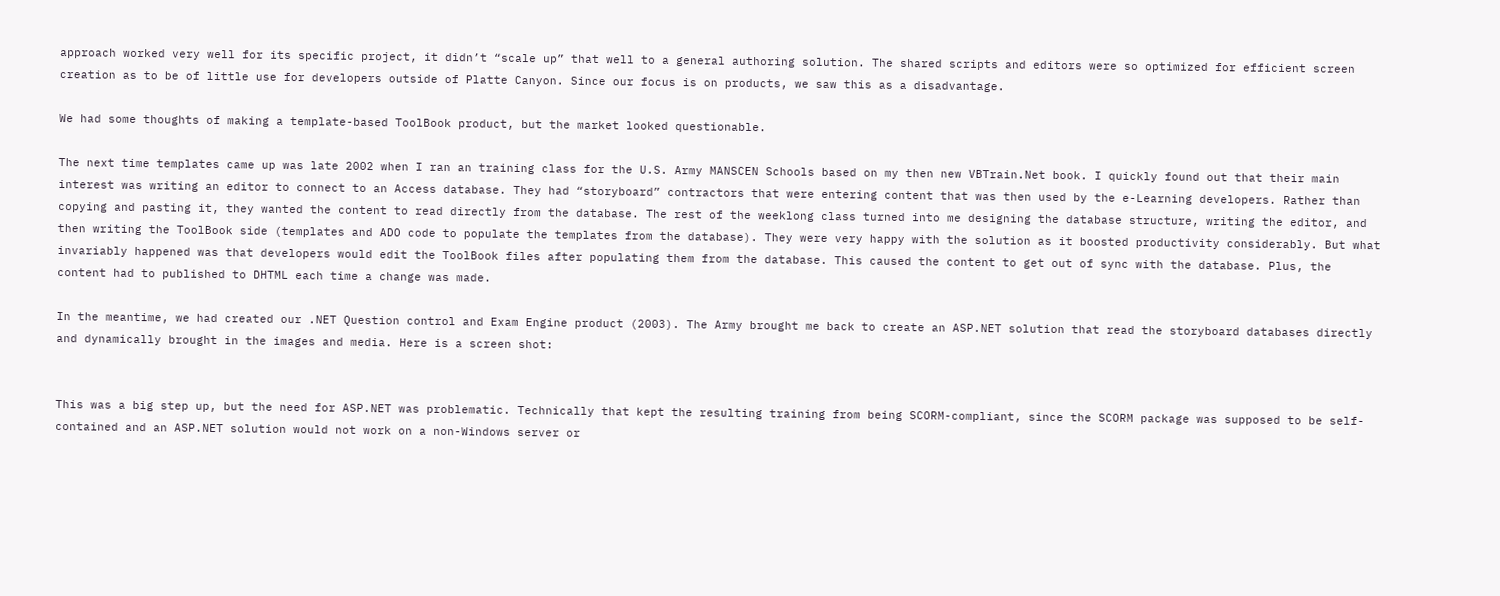approach worked very well for its specific project, it didn’t “scale up” that well to a general authoring solution. The shared scripts and editors were so optimized for efficient screen creation as to be of little use for developers outside of Platte Canyon. Since our focus is on products, we saw this as a disadvantage.

We had some thoughts of making a template-based ToolBook product, but the market looked questionable.

The next time templates came up was late 2002 when I ran an training class for the U.S. Army MANSCEN Schools based on my then new VBTrain.Net book. I quickly found out that their main interest was writing an editor to connect to an Access database. They had “storyboard” contractors that were entering content that was then used by the e-Learning developers. Rather than copying and pasting it, they wanted the content to read directly from the database. The rest of the weeklong class turned into me designing the database structure, writing the editor, and then writing the ToolBook side (templates and ADO code to populate the templates from the database). They were very happy with the solution as it boosted productivity considerably. But what invariably happened was that developers would edit the ToolBook files after populating them from the database. This caused the content to get out of sync with the database. Plus, the content had to published to DHTML each time a change was made.

In the meantime, we had created our .NET Question control and Exam Engine product (2003). The Army brought me back to create an ASP.NET solution that read the storyboard databases directly and dynamically brought in the images and media. Here is a screen shot:


This was a big step up, but the need for ASP.NET was problematic. Technically that kept the resulting training from being SCORM-compliant, since the SCORM package was supposed to be self-contained and an ASP.NET solution would not work on a non-Windows server or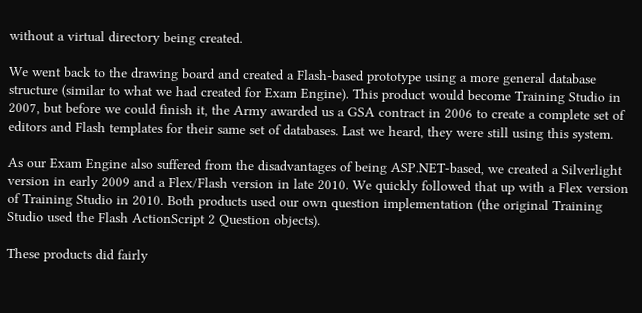without a virtual directory being created.

We went back to the drawing board and created a Flash-based prototype using a more general database structure (similar to what we had created for Exam Engine). This product would become Training Studio in 2007, but before we could finish it, the Army awarded us a GSA contract in 2006 to create a complete set of editors and Flash templates for their same set of databases. Last we heard, they were still using this system.

As our Exam Engine also suffered from the disadvantages of being ASP.NET-based, we created a Silverlight version in early 2009 and a Flex/Flash version in late 2010. We quickly followed that up with a Flex version of Training Studio in 2010. Both products used our own question implementation (the original Training Studio used the Flash ActionScript 2 Question objects).

These products did fairly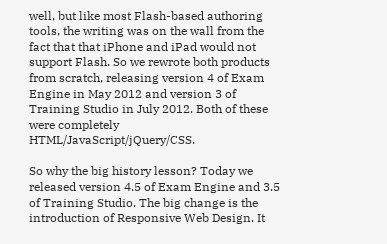well, but like most Flash-based authoring tools, the writing was on the wall from the fact that that iPhone and iPad would not support Flash. So we rewrote both products from scratch, releasing version 4 of Exam Engine in May 2012 and version 3 of Training Studio in July 2012. Both of these were completely HTML/JavaScript/jQuery/CSS.

So why the big history lesson? Today we released version 4.5 of Exam Engine and 3.5 of Training Studio. The big change is the introduction of Responsive Web Design. It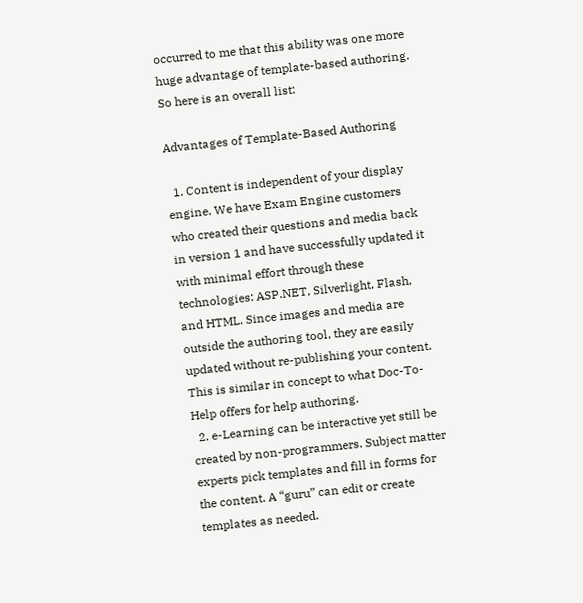occurred to me that this ability was one more huge advantage of template-based authoring. So here is an overall list:

Advantages of Template-Based Authoring

  1. Content is independent of your display engine. We have Exam Engine customers who created their questions and media back in version 1 and have successfully updated it with minimal effort through these technologies: ASP.NET, Silverlight, Flash, and HTML. Since images and media are outside the authoring tool, they are easily updated without re-publishing your content. This is similar in concept to what Doc-To-Help offers for help authoring.
  2. e-Learning can be interactive yet still be created by non-programmers. Subject matter experts pick templates and fill in forms for the content. A “guru” can edit or create templates as needed.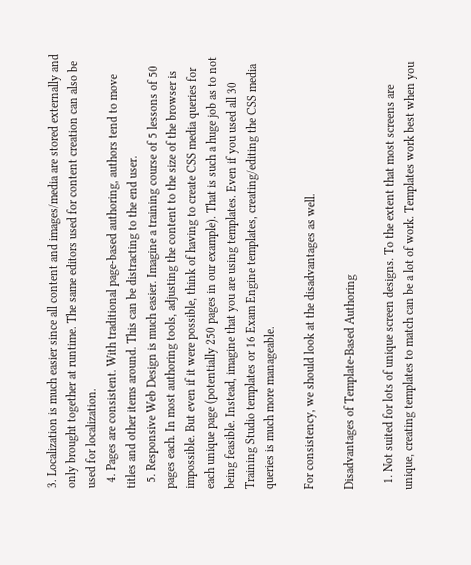3. Localization is much easier since all content and images/media are stored externally and only brought together at runtime. The same editors used for content creation can also be used for localization.
  4. Pages are consistent. With traditional page-based authoring, authors tend to move titles and other items around. This can be distracting to the end user.
  5. Responsive Web Design is much easier. Imagine a training course of 5 lessons of 50 pages each. In most authoring tools, adjusting the content to the size of the browser is impossible. But even if it were possible, think of having to create CSS media queries for each unique page (potentially 250 pages in our example). That is such a huge job as to not being feasible. Instead, imagine that you are using templates. Even if you used all 30 Training Studio templates or 16 Exam Engine templates, creating/editing the CSS media queries is much more manageable.

For consistency, we should look at the disadvantages as well.

Disadvantages of Template-Based Authoring

  1. Not suited for lots of unique screen designs. To the extent that most screens are unique, creating templates to match can be a lot of work. Templates work best when you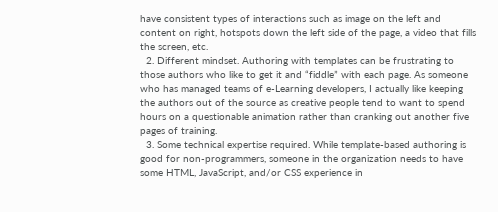have consistent types of interactions such as image on the left and content on right, hotspots down the left side of the page, a video that fills the screen, etc.
  2. Different mindset. Authoring with templates can be frustrating to those authors who like to get it and “fiddle” with each page. As someone who has managed teams of e-Learning developers, I actually like keeping the authors out of the source as creative people tend to want to spend hours on a questionable animation rather than cranking out another five pages of training.
  3. Some technical expertise required. While template-based authoring is good for non-programmers, someone in the organization needs to have some HTML, JavaScript, and/or CSS experience in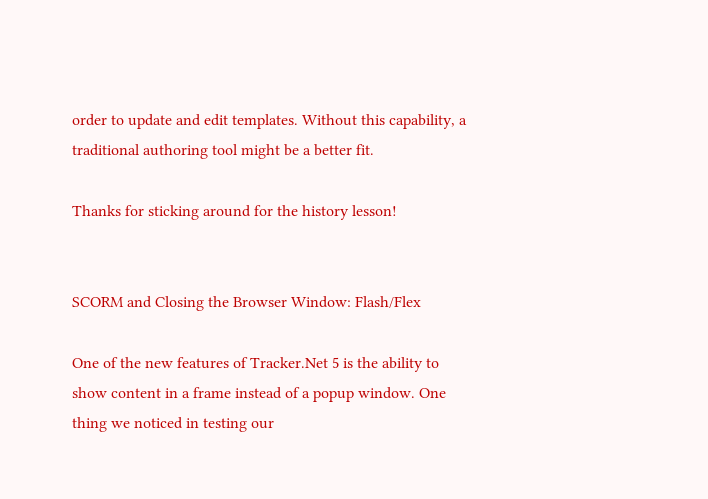order to update and edit templates. Without this capability, a traditional authoring tool might be a better fit.

Thanks for sticking around for the history lesson!


SCORM and Closing the Browser Window: Flash/Flex

One of the new features of Tracker.Net 5 is the ability to show content in a frame instead of a popup window. One thing we noticed in testing our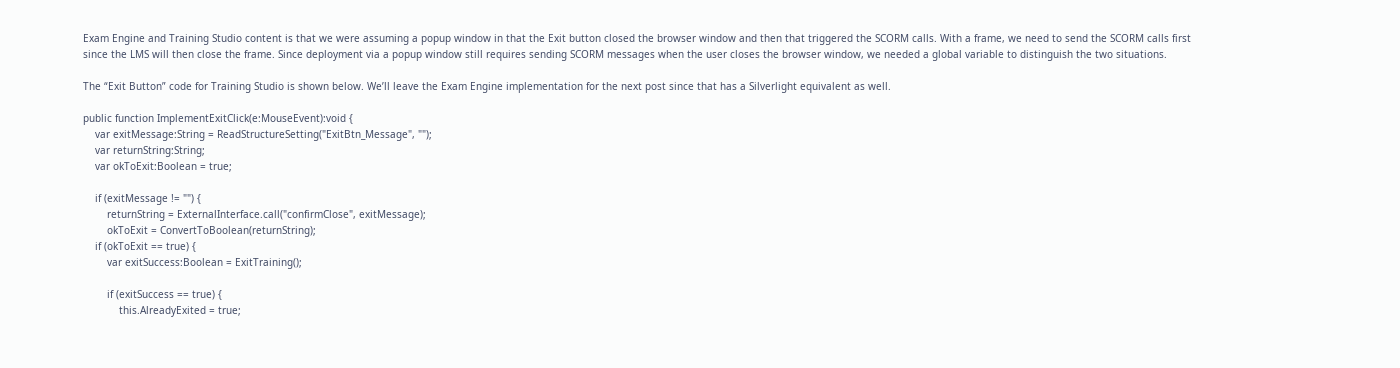Exam Engine and Training Studio content is that we were assuming a popup window in that the Exit button closed the browser window and then that triggered the SCORM calls. With a frame, we need to send the SCORM calls first since the LMS will then close the frame. Since deployment via a popup window still requires sending SCORM messages when the user closes the browser window, we needed a global variable to distinguish the two situations.

The “Exit Button” code for Training Studio is shown below. We’ll leave the Exam Engine implementation for the next post since that has a Silverlight equivalent as well.

public function ImplementExitClick(e:MouseEvent):void {
    var exitMessage:String = ReadStructureSetting("ExitBtn_Message", "");
    var returnString:String;
    var okToExit:Boolean = true;

    if (exitMessage != "") {
        returnString = ExternalInterface.call("confirmClose", exitMessage);
        okToExit = ConvertToBoolean(returnString);
    if (okToExit == true) {
        var exitSuccess:Boolean = ExitTraining();

        if (exitSuccess == true) {
            this.AlreadyExited = true;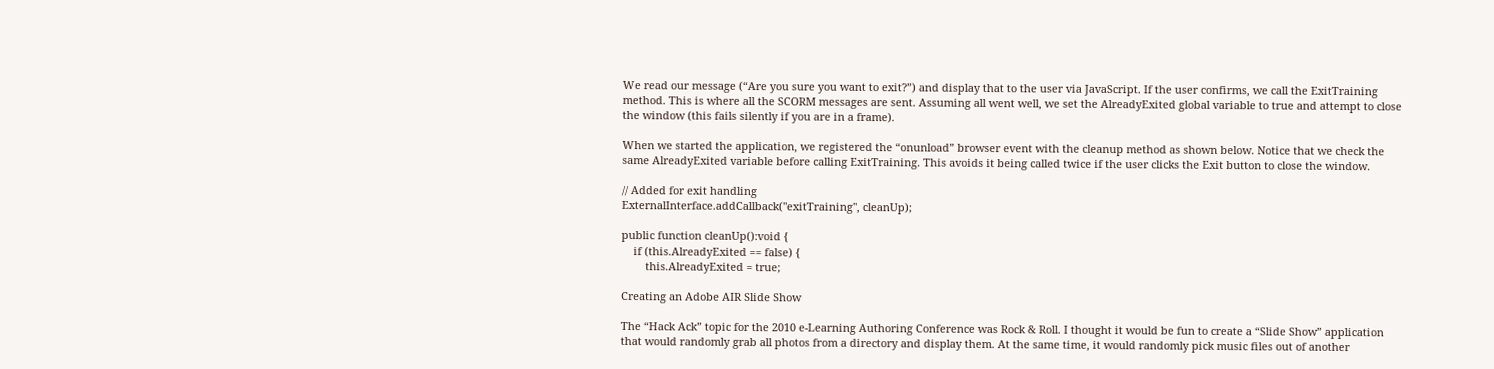We read our message (“Are you sure you want to exit?”) and display that to the user via JavaScript. If the user confirms, we call the ExitTraining method. This is where all the SCORM messages are sent. Assuming all went well, we set the AlreadyExited global variable to true and attempt to close the window (this fails silently if you are in a frame).

When we started the application, we registered the “onunload” browser event with the cleanup method as shown below. Notice that we check the same AlreadyExited variable before calling ExitTraining. This avoids it being called twice if the user clicks the Exit button to close the window.

// Added for exit handling
ExternalInterface.addCallback("exitTraining", cleanUp);

public function cleanUp():void {
    if (this.AlreadyExited == false) {
        this.AlreadyExited = true;

Creating an Adobe AIR Slide Show

The “Hack Ack” topic for the 2010 e-Learning Authoring Conference was Rock & Roll. I thought it would be fun to create a “Slide Show” application that would randomly grab all photos from a directory and display them. At the same time, it would randomly pick music files out of another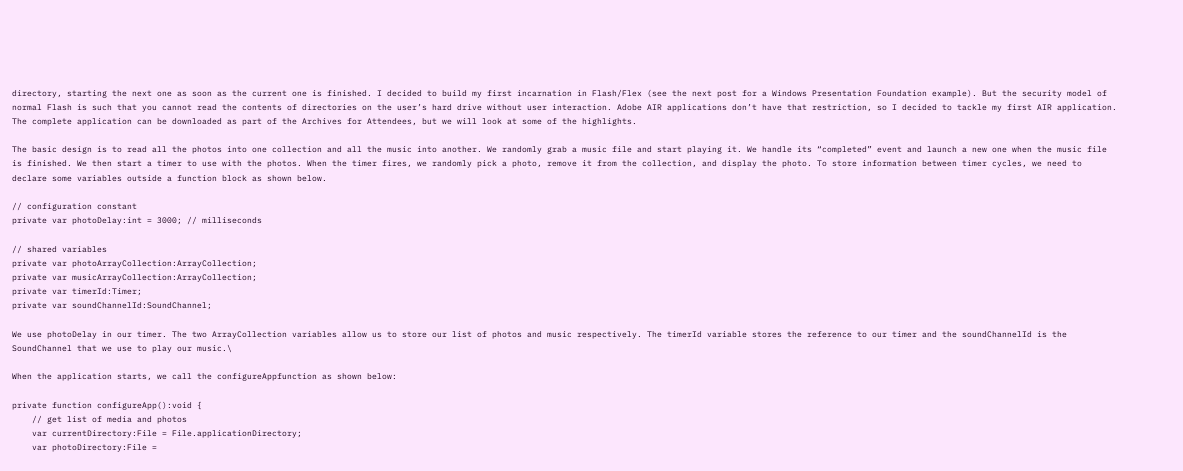directory, starting the next one as soon as the current one is finished. I decided to build my first incarnation in Flash/Flex (see the next post for a Windows Presentation Foundation example). But the security model of normal Flash is such that you cannot read the contents of directories on the user’s hard drive without user interaction. Adobe AIR applications don’t have that restriction, so I decided to tackle my first AIR application. The complete application can be downloaded as part of the Archives for Attendees, but we will look at some of the highlights.

The basic design is to read all the photos into one collection and all the music into another. We randomly grab a music file and start playing it. We handle its “completed” event and launch a new one when the music file is finished. We then start a timer to use with the photos. When the timer fires, we randomly pick a photo, remove it from the collection, and display the photo. To store information between timer cycles, we need to declare some variables outside a function block as shown below.

// configuration constant
private var photoDelay:int = 3000; // milliseconds

// shared variables
private var photoArrayCollection:ArrayCollection;
private var musicArrayCollection:ArrayCollection;
private var timerId:Timer;
private var soundChannelId:SoundChannel;

We use photoDelay in our timer. The two ArrayCollection variables allow us to store our list of photos and music respectively. The timerId variable stores the reference to our timer and the soundChannelId is the SoundChannel that we use to play our music.\

When the application starts, we call the configureAppfunction as shown below:

private function configureApp():void {
    // get list of media and photos
    var currentDirectory:File = File.applicationDirectory;
    var photoDirectory:File =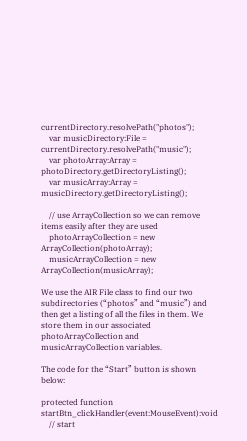currentDirectory.resolvePath("photos");
    var musicDirectory:File = currentDirectory.resolvePath("music");
    var photoArray:Array = photoDirectory.getDirectoryListing();
    var musicArray:Array = musicDirectory.getDirectoryListing();

    // use ArrayCollection so we can remove items easily after they are used
    photoArrayCollection = new ArrayCollection(photoArray);
    musicArrayCollection = new ArrayCollection(musicArray);

We use the AIR File class to find our two subdirectories (“photos” and “music”) and then get a listing of all the files in them. We store them in our associated photoArrayCollection and musicArrayCollection variables.

The code for the “Start” button is shown below:

protected function startBtn_clickHandler(event:MouseEvent):void
    // start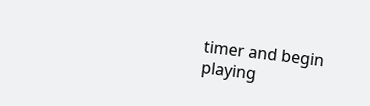timer and begin playing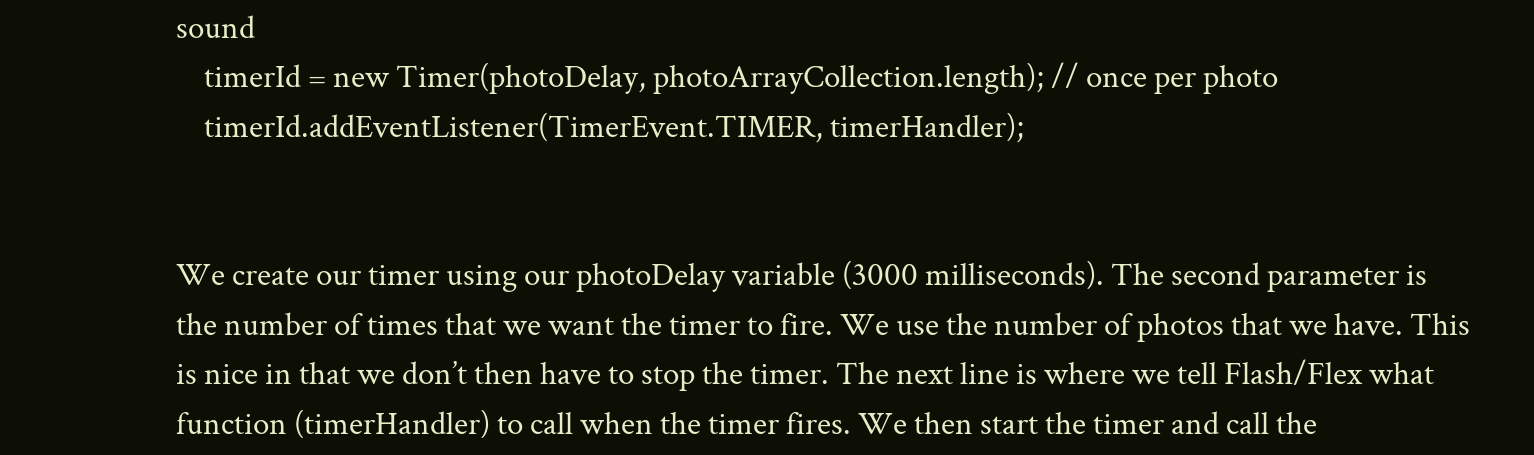sound
    timerId = new Timer(photoDelay, photoArrayCollection.length); // once per photo
    timerId.addEventListener(TimerEvent.TIMER, timerHandler);


We create our timer using our photoDelay variable (3000 milliseconds). The second parameter is the number of times that we want the timer to fire. We use the number of photos that we have. This is nice in that we don’t then have to stop the timer. The next line is where we tell Flash/Flex what function (timerHandler) to call when the timer fires. We then start the timer and call the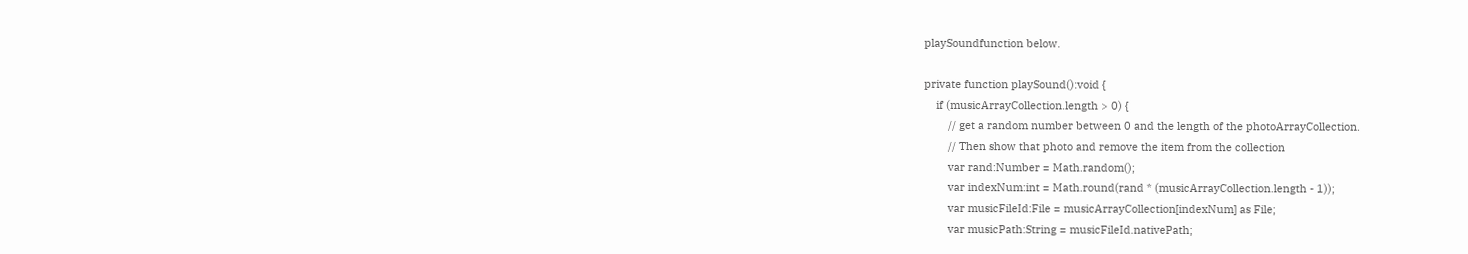playSoundfunction below.

private function playSound():void {
    if (musicArrayCollection.length > 0) {
        // get a random number between 0 and the length of the photoArrayCollection.
        // Then show that photo and remove the item from the collection
        var rand:Number = Math.random();
        var indexNum:int = Math.round(rand * (musicArrayCollection.length - 1));
        var musicFileId:File = musicArrayCollection[indexNum] as File;
        var musicPath:String = musicFileId.nativePath;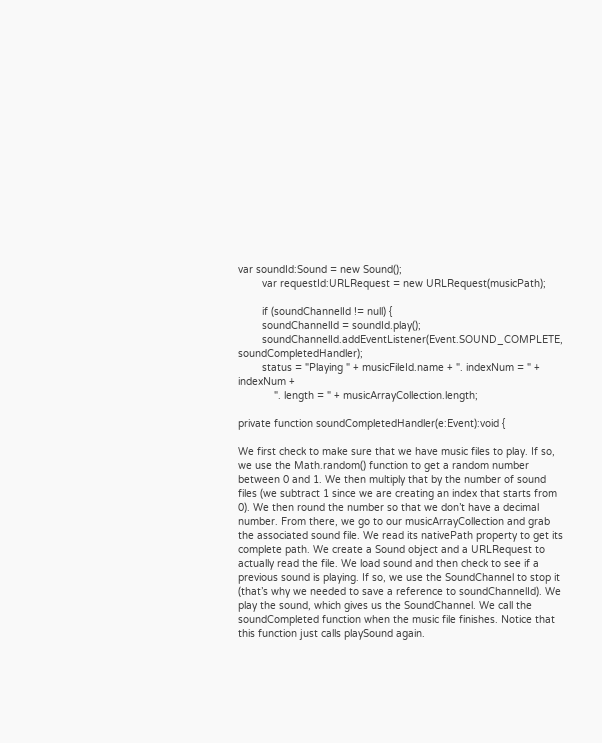var soundId:Sound = new Sound();
        var requestId:URLRequest = new URLRequest(musicPath);

        if (soundChannelId != null) {
        soundChannelId = soundId.play();
        soundChannelId.addEventListener(Event.SOUND_COMPLETE, soundCompletedHandler);
        status = "Playing " + musicFileId.name + ". indexNum = " + indexNum +
            ". length = " + musicArrayCollection.length;

private function soundCompletedHandler(e:Event):void {

We first check to make sure that we have music files to play. If so, we use the Math.random() function to get a random number between 0 and 1. We then multiply that by the number of sound files (we subtract 1 since we are creating an index that starts from 0). We then round the number so that we don’t have a decimal number. From there, we go to our musicArrayCollection and grab the associated sound file. We read its nativePath property to get its complete path. We create a Sound object and a URLRequest to actually read the file. We load sound and then check to see if a previous sound is playing. If so, we use the SoundChannel to stop it (that’s why we needed to save a reference to soundChannelId). We play the sound, which gives us the SoundChannel. We call the soundCompleted function when the music file finishes. Notice that this function just calls playSound again.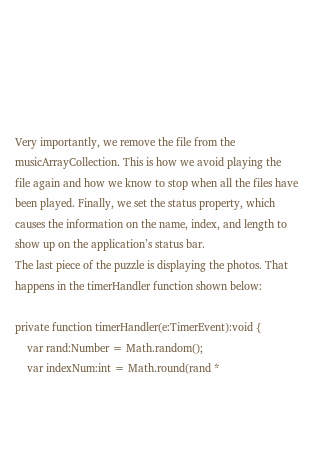Very importantly, we remove the file from the musicArrayCollection. This is how we avoid playing the file again and how we know to stop when all the files have been played. Finally, we set the status property, which causes the information on the name, index, and length to show up on the application’s status bar.
The last piece of the puzzle is displaying the photos. That happens in the timerHandler function shown below:

private function timerHandler(e:TimerEvent):void {
    var rand:Number = Math.random();
    var indexNum:int = Math.round(rand *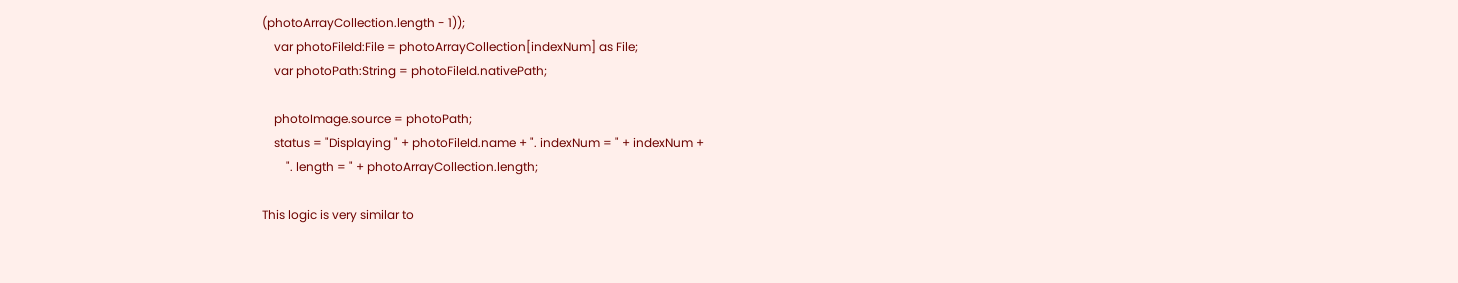(photoArrayCollection.length - 1));
    var photoFileId:File = photoArrayCollection[indexNum] as File;
    var photoPath:String = photoFileId.nativePath;

    photoImage.source = photoPath;
    status = "Displaying " + photoFileId.name + ". indexNum = " + indexNum +
        ". length = " + photoArrayCollection.length;

This logic is very similar to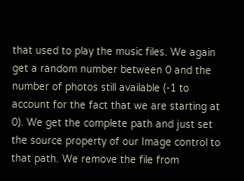that used to play the music files. We again get a random number between 0 and the number of photos still available (-1 to account for the fact that we are starting at 0). We get the complete path and just set the source property of our Image control to that path. We remove the file from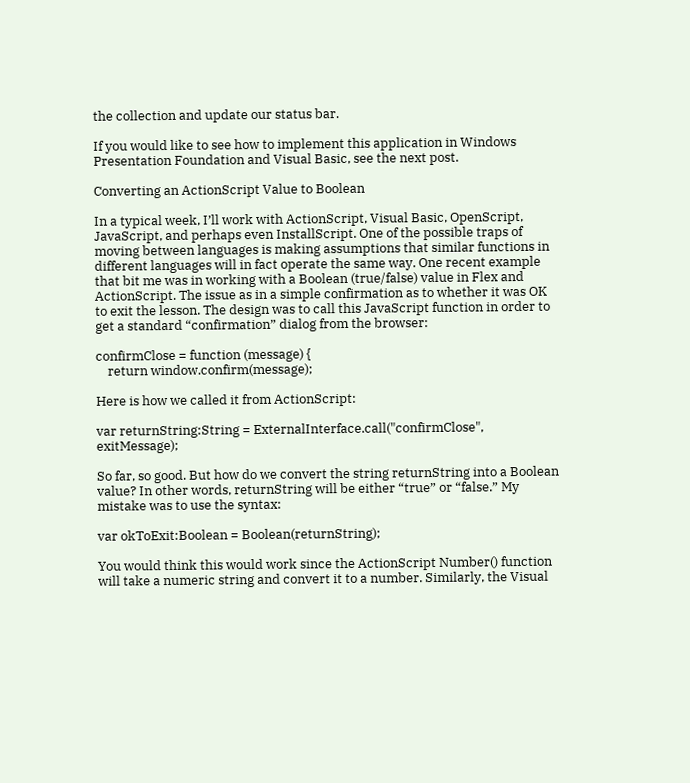the collection and update our status bar.

If you would like to see how to implement this application in Windows Presentation Foundation and Visual Basic, see the next post.

Converting an ActionScript Value to Boolean

In a typical week, I’ll work with ActionScript, Visual Basic, OpenScript, JavaScript, and perhaps even InstallScript. One of the possible traps of moving between languages is making assumptions that similar functions in different languages will in fact operate the same way. One recent example that bit me was in working with a Boolean (true/false) value in Flex and ActionScript. The issue as in a simple confirmation as to whether it was OK to exit the lesson. The design was to call this JavaScript function in order to get a standard “confirmation” dialog from the browser:

confirmClose = function (message) {
    return window.confirm(message);

Here is how we called it from ActionScript:

var returnString:String = ExternalInterface.call("confirmClose", exitMessage);

So far, so good. But how do we convert the string returnString into a Boolean value? In other words, returnString will be either “true” or “false.” My mistake was to use the syntax:

var okToExit:Boolean = Boolean(returnString);

You would think this would work since the ActionScript Number() function will take a numeric string and convert it to a number. Similarly, the Visual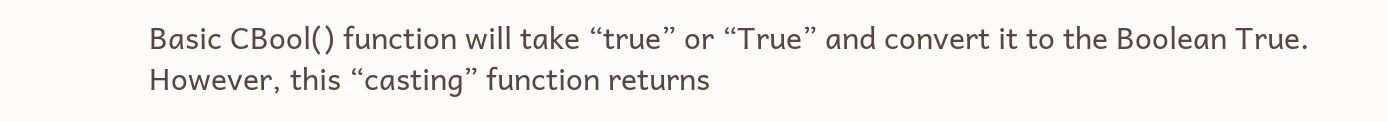Basic CBool() function will take “true” or “True” and convert it to the Boolean True. However, this “casting” function returns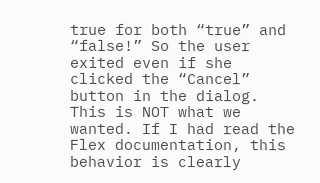true for both “true” and “false!” So the user exited even if she clicked the “Cancel” button in the dialog. This is NOT what we wanted. If I had read the Flex documentation, this behavior is clearly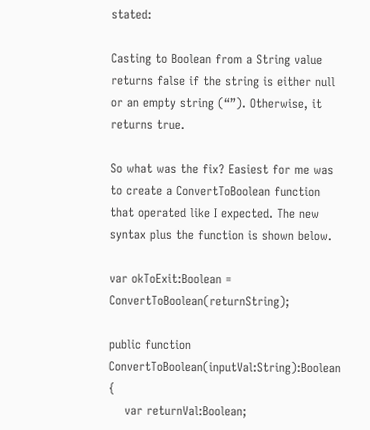stated:

Casting to Boolean from a String value returns false if the string is either null or an empty string (“”). Otherwise, it returns true.

So what was the fix? Easiest for me was to create a ConvertToBoolean function that operated like I expected. The new syntax plus the function is shown below.

var okToExit:Boolean = ConvertToBoolean(returnString);

public function ConvertToBoolean(inputVal:String):Boolean {
    var returnVal:Boolean;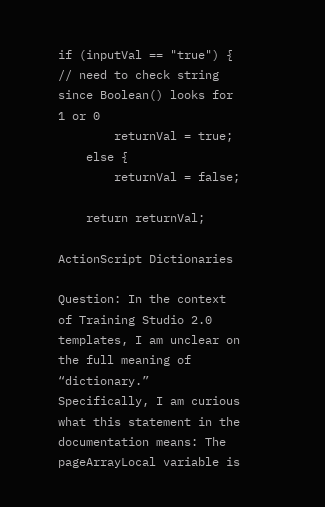if (inputVal == "true") { // need to check string since Boolean() looks for 1 or 0
        returnVal = true;
    else {
        returnVal = false;

    return returnVal;

ActionScript Dictionaries

Question: In the context of Training Studio 2.0 templates, I am unclear on the full meaning of “dictionary.” Specifically, I am curious what this statement in the documentation means: The pageArrayLocal variable is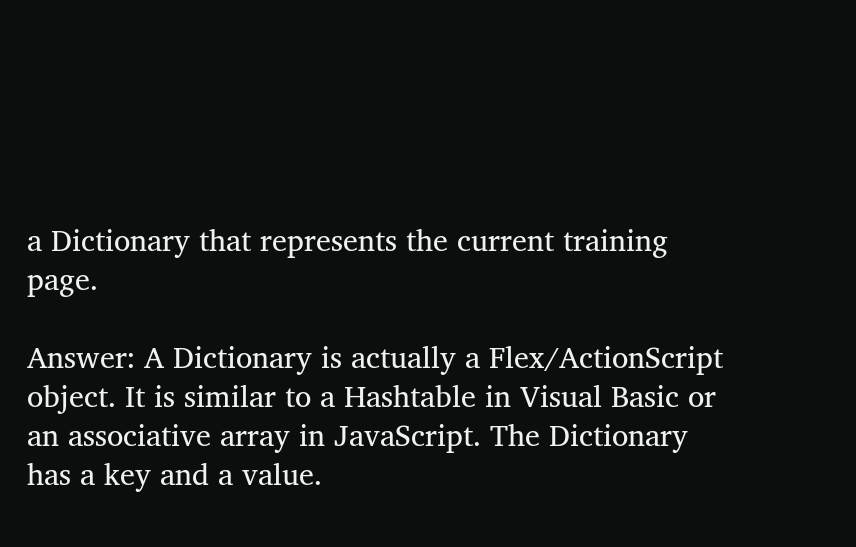a Dictionary that represents the current training page.

Answer: A Dictionary is actually a Flex/ActionScript object. It is similar to a Hashtable in Visual Basic or an associative array in JavaScript. The Dictionary has a key and a value.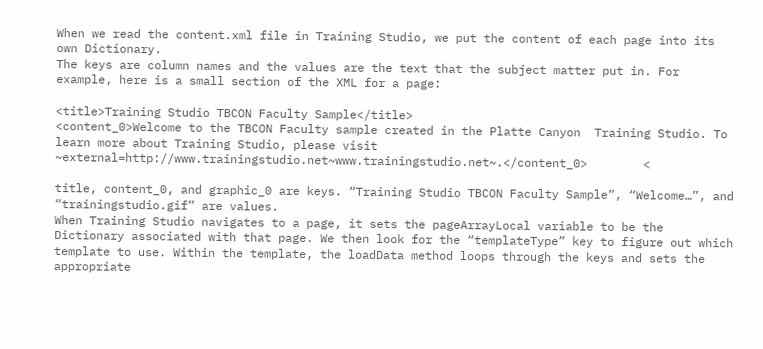When we read the content.xml file in Training Studio, we put the content of each page into its own Dictionary.
The keys are column names and the values are the text that the subject matter put in. For example, here is a small section of the XML for a page:

<title>Training Studio TBCON Faculty Sample</title>
<content_0>Welcome to the TBCON Faculty sample created in the Platte Canyon  Training Studio. To learn more about Training Studio, please visit ~external=http://www.trainingstudio.net~www.trainingstudio.net~.</content_0>        <

title, content_0, and graphic_0 are keys. “Training Studio TBCON Faculty Sample”, “Welcome…”, and “trainingstudio.gif” are values.
When Training Studio navigates to a page, it sets the pageArrayLocal variable to be the Dictionary associated with that page. We then look for the “templateType” key to figure out which template to use. Within the template, the loadData method loops through the keys and sets the appropriate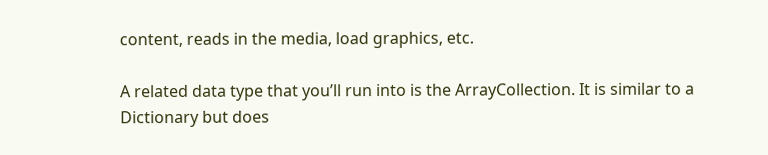content, reads in the media, load graphics, etc.

A related data type that you’ll run into is the ArrayCollection. It is similar to a Dictionary but does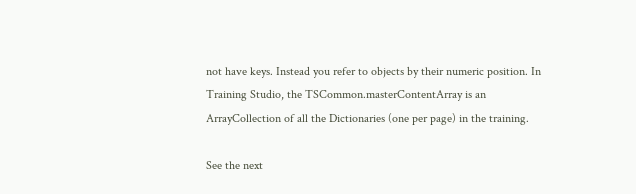not have keys. Instead you refer to objects by their numeric position. In Training Studio, the TSCommon.masterContentArray is an ArrayCollection of all the Dictionaries (one per page) in the training.

See the next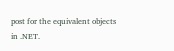post for the equivalent objects in .NET.